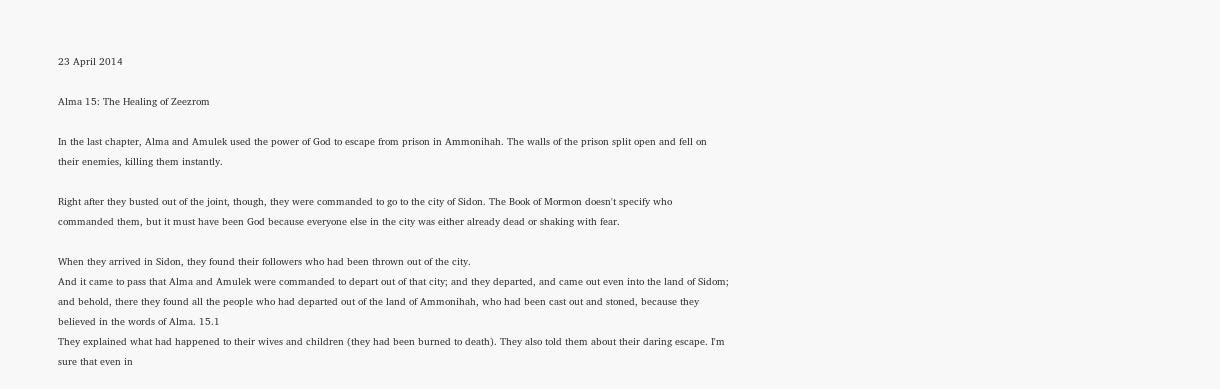23 April 2014

Alma 15: The Healing of Zeezrom

In the last chapter, Alma and Amulek used the power of God to escape from prison in Ammonihah. The walls of the prison split open and fell on their enemies, killing them instantly.

Right after they busted out of the joint, though, they were commanded to go to the city of Sidon. The Book of Mormon doesn't specify who commanded them, but it must have been God because everyone else in the city was either already dead or shaking with fear.

When they arrived in Sidon, they found their followers who had been thrown out of the city.
And it came to pass that Alma and Amulek were commanded to depart out of that city; and they departed, and came out even into the land of Sidom; and behold, there they found all the people who had departed out of the land of Ammonihah, who had been cast out and stoned, because they believed in the words of Alma. 15.1
They explained what had happened to their wives and children (they had been burned to death). They also told them about their daring escape. I'm sure that even in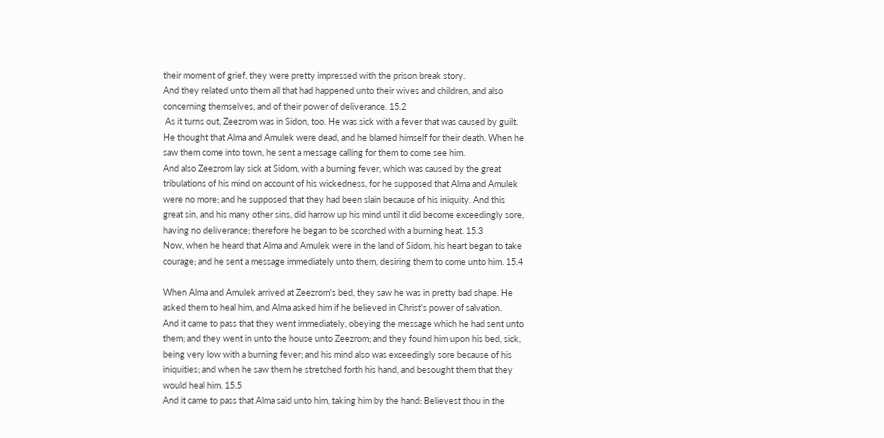their moment of grief, they were pretty impressed with the prison break story.
And they related unto them all that had happened unto their wives and children, and also concerning themselves, and of their power of deliverance. 15.2
 As it turns out, Zeezrom was in Sidon, too. He was sick with a fever that was caused by guilt. He thought that Alma and Amulek were dead, and he blamed himself for their death. When he saw them come into town, he sent a message calling for them to come see him.
And also Zeezrom lay sick at Sidom, with a burning fever, which was caused by the great tribulations of his mind on account of his wickedness, for he supposed that Alma and Amulek were no more; and he supposed that they had been slain because of his iniquity. And this great sin, and his many other sins, did harrow up his mind until it did become exceedingly sore, having no deliverance; therefore he began to be scorched with a burning heat. 15.3
Now, when he heard that Alma and Amulek were in the land of Sidom, his heart began to take courage; and he sent a message immediately unto them, desiring them to come unto him. 15.4

When Alma and Amulek arrived at Zeezrom's bed, they saw he was in pretty bad shape. He asked them to heal him, and Alma asked him if he believed in Christ's power of salvation.
And it came to pass that they went immediately, obeying the message which he had sent unto them; and they went in unto the house unto Zeezrom; and they found him upon his bed, sick, being very low with a burning fever; and his mind also was exceedingly sore because of his iniquities; and when he saw them he stretched forth his hand, and besought them that they would heal him. 15.5
And it came to pass that Alma said unto him, taking him by the hand: Believest thou in the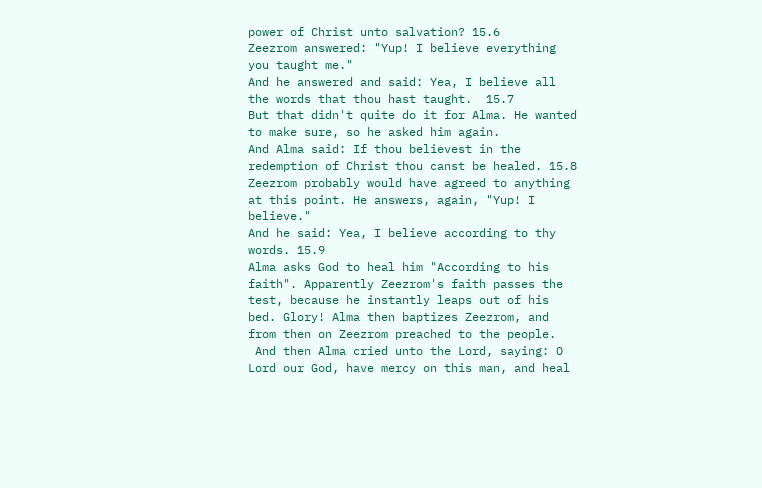power of Christ unto salvation? 15.6
Zeezrom answered: "Yup! I believe everything you taught me."
And he answered and said: Yea, I believe all the words that thou hast taught.  15.7
But that didn't quite do it for Alma. He wanted to make sure, so he asked him again.
And Alma said: If thou believest in the redemption of Christ thou canst be healed. 15.8
Zeezrom probably would have agreed to anything at this point. He answers, again, "Yup! I believe."
And he said: Yea, I believe according to thy words. 15.9
Alma asks God to heal him "According to his faith". Apparently Zeezrom's faith passes the test, because he instantly leaps out of his bed. Glory! Alma then baptizes Zeezrom, and from then on Zeezrom preached to the people.
 And then Alma cried unto the Lord, saying: O Lord our God, have mercy on this man, and heal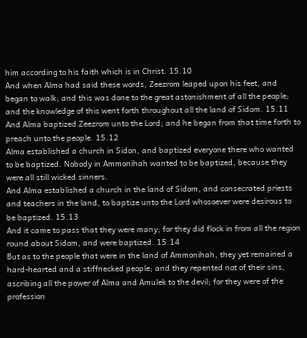him according to his faith which is in Christ. 15.10
And when Alma had said these words, Zeezrom leaped upon his feet, and began to walk; and this was done to the great astonishment of all the people; and the knowledge of this went forth throughout all the land of Sidom. 15.11
And Alma baptized Zeezrom unto the Lord; and he began from that time forth to preach unto the people. 15.12
Alma established a church in Sidon, and baptized everyone there who wanted to be baptized. Nobody in Ammonihah wanted to be baptized, because they were all still wicked sinners.
And Alma established a church in the land of Sidom, and consecrated priests and teachers in the land, to baptize unto the Lord whosoever were desirous to be baptized. 15.13
And it came to pass that they were many; for they did flock in from all the region round about Sidom, and were baptized. 15.14
But as to the people that were in the land of Ammonihah, they yet remained a hard-hearted and a stiffnecked people; and they repented not of their sins, ascribing all the power of Alma and Amulek to the devil; for they were of the profession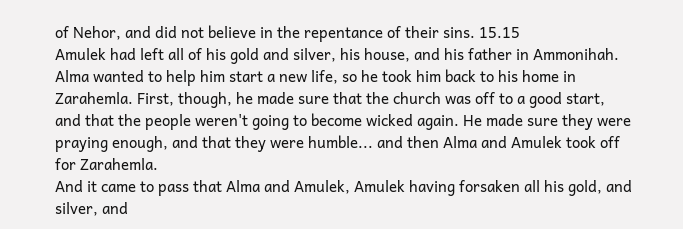of Nehor, and did not believe in the repentance of their sins. 15.15
Amulek had left all of his gold and silver, his house, and his father in Ammonihah. Alma wanted to help him start a new life, so he took him back to his home in Zarahemla. First, though, he made sure that the church was off to a good start, and that the people weren't going to become wicked again. He made sure they were praying enough, and that they were humble... and then Alma and Amulek took off for Zarahemla.
And it came to pass that Alma and Amulek, Amulek having forsaken all his gold, and silver, and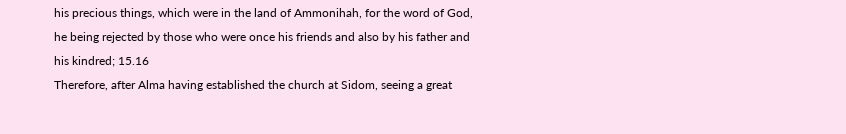his precious things, which were in the land of Ammonihah, for the word of God, he being rejected by those who were once his friends and also by his father and his kindred; 15.16
Therefore, after Alma having established the church at Sidom, seeing a great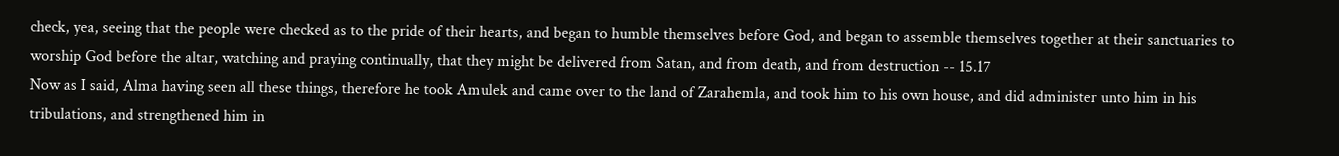check, yea, seeing that the people were checked as to the pride of their hearts, and began to humble themselves before God, and began to assemble themselves together at their sanctuaries to worship God before the altar, watching and praying continually, that they might be delivered from Satan, and from death, and from destruction -- 15.17
Now as I said, Alma having seen all these things, therefore he took Amulek and came over to the land of Zarahemla, and took him to his own house, and did administer unto him in his tribulations, and strengthened him in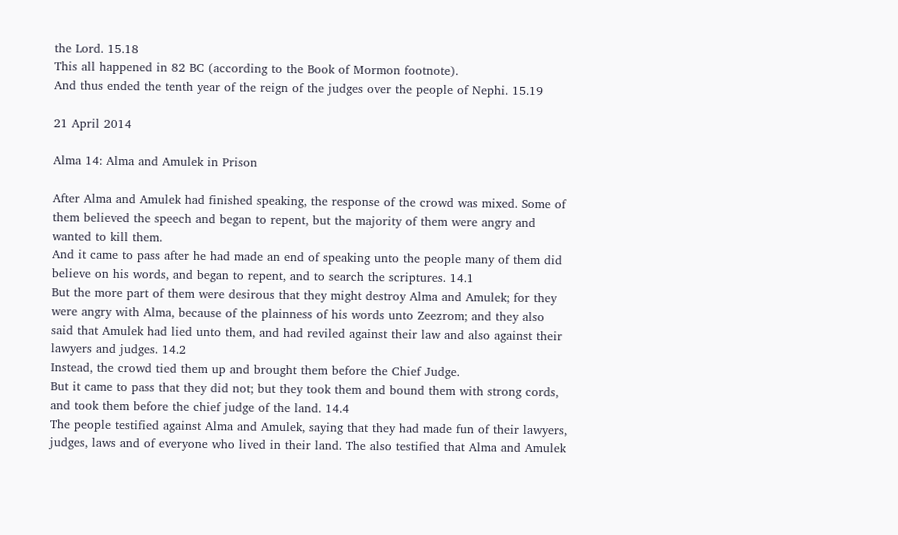the Lord. 15.18
This all happened in 82 BC (according to the Book of Mormon footnote).
And thus ended the tenth year of the reign of the judges over the people of Nephi. 15.19

21 April 2014

Alma 14: Alma and Amulek in Prison

After Alma and Amulek had finished speaking, the response of the crowd was mixed. Some of them believed the speech and began to repent, but the majority of them were angry and wanted to kill them.
And it came to pass after he had made an end of speaking unto the people many of them did believe on his words, and began to repent, and to search the scriptures. 14.1
But the more part of them were desirous that they might destroy Alma and Amulek; for they were angry with Alma, because of the plainness of his words unto Zeezrom; and they also said that Amulek had lied unto them, and had reviled against their law and also against their lawyers and judges. 14.2
Instead, the crowd tied them up and brought them before the Chief Judge.
But it came to pass that they did not; but they took them and bound them with strong cords, and took them before the chief judge of the land. 14.4
The people testified against Alma and Amulek, saying that they had made fun of their lawyers, judges, laws and of everyone who lived in their land. The also testified that Alma and Amulek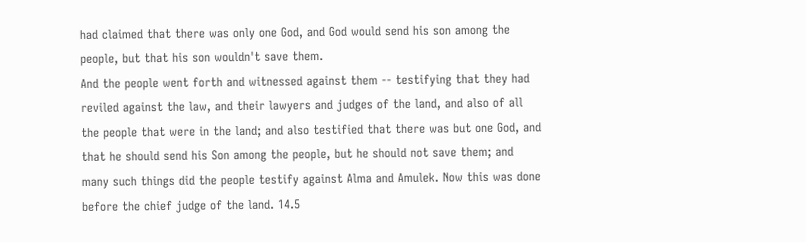had claimed that there was only one God, and God would send his son among the people, but that his son wouldn't save them.
And the people went forth and witnessed against them -- testifying that they had reviled against the law, and their lawyers and judges of the land, and also of all the people that were in the land; and also testified that there was but one God, and that he should send his Son among the people, but he should not save them; and many such things did the people testify against Alma and Amulek. Now this was done before the chief judge of the land. 14.5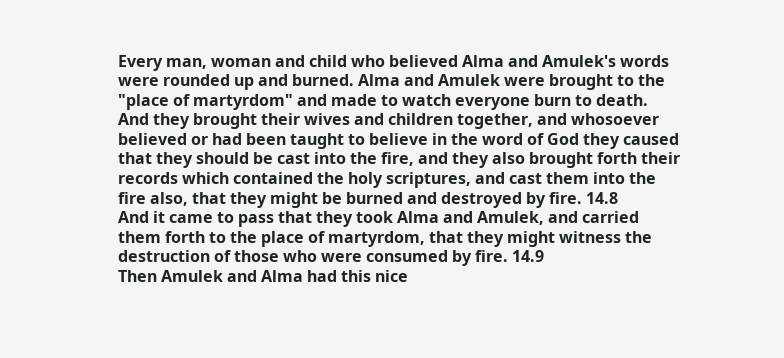Every man, woman and child who believed Alma and Amulek's words were rounded up and burned. Alma and Amulek were brought to the "place of martyrdom" and made to watch everyone burn to death.
And they brought their wives and children together, and whosoever believed or had been taught to believe in the word of God they caused that they should be cast into the fire, and they also brought forth their records which contained the holy scriptures, and cast them into the fire also, that they might be burned and destroyed by fire. 14.8
And it came to pass that they took Alma and Amulek, and carried them forth to the place of martyrdom, that they might witness the destruction of those who were consumed by fire. 14.9
Then Amulek and Alma had this nice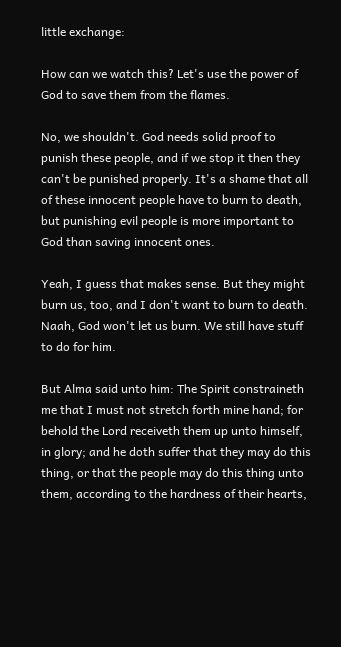little exchange:

How can we watch this? Let's use the power of God to save them from the flames.

No, we shouldn't. God needs solid proof to punish these people, and if we stop it then they can't be punished properly. It's a shame that all of these innocent people have to burn to death, but punishing evil people is more important to God than saving innocent ones.

Yeah, I guess that makes sense. But they might burn us, too, and I don't want to burn to death.
Naah, God won't let us burn. We still have stuff to do for him.

But Alma said unto him: The Spirit constraineth me that I must not stretch forth mine hand; for behold the Lord receiveth them up unto himself, in glory; and he doth suffer that they may do this thing, or that the people may do this thing unto them, according to the hardness of their hearts,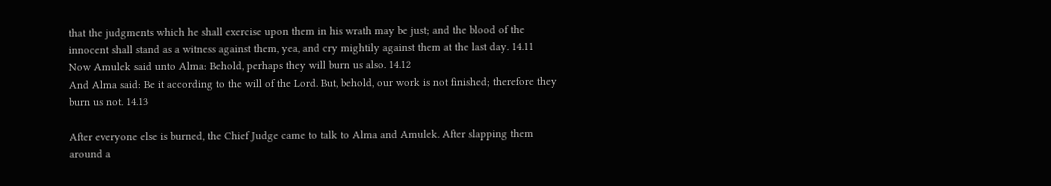that the judgments which he shall exercise upon them in his wrath may be just; and the blood of the innocent shall stand as a witness against them, yea, and cry mightily against them at the last day. 14.11
Now Amulek said unto Alma: Behold, perhaps they will burn us also. 14.12
And Alma said: Be it according to the will of the Lord. But, behold, our work is not finished; therefore they burn us not. 14.13

After everyone else is burned, the Chief Judge came to talk to Alma and Amulek. After slapping them around a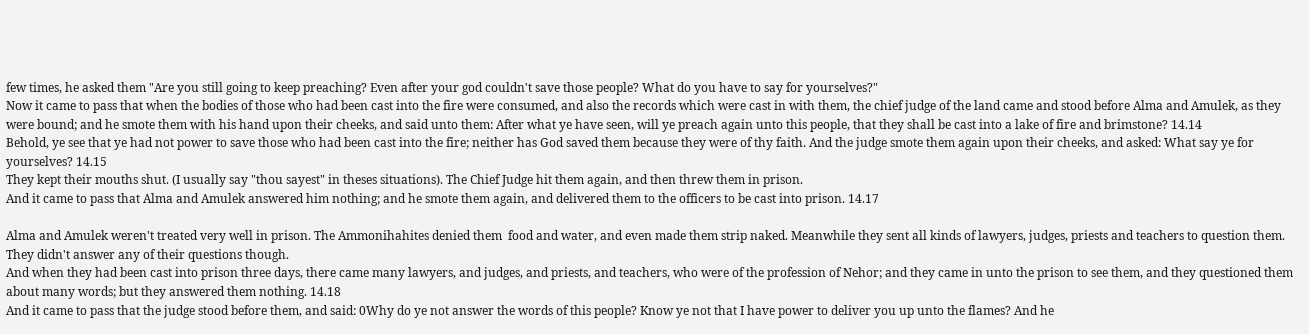few times, he asked them "Are you still going to keep preaching? Even after your god couldn't save those people? What do you have to say for yourselves?"
Now it came to pass that when the bodies of those who had been cast into the fire were consumed, and also the records which were cast in with them, the chief judge of the land came and stood before Alma and Amulek, as they were bound; and he smote them with his hand upon their cheeks, and said unto them: After what ye have seen, will ye preach again unto this people, that they shall be cast into a lake of fire and brimstone? 14.14
Behold, ye see that ye had not power to save those who had been cast into the fire; neither has God saved them because they were of thy faith. And the judge smote them again upon their cheeks, and asked: What say ye for yourselves? 14.15
They kept their mouths shut. (I usually say "thou sayest" in theses situations). The Chief Judge hit them again, and then threw them in prison.
And it came to pass that Alma and Amulek answered him nothing; and he smote them again, and delivered them to the officers to be cast into prison. 14.17

Alma and Amulek weren't treated very well in prison. The Ammonihahites denied them  food and water, and even made them strip naked. Meanwhile they sent all kinds of lawyers, judges, priests and teachers to question them. They didn't answer any of their questions though.
And when they had been cast into prison three days, there came many lawyers, and judges, and priests, and teachers, who were of the profession of Nehor; and they came in unto the prison to see them, and they questioned them about many words; but they answered them nothing. 14.18
And it came to pass that the judge stood before them, and said: 0Why do ye not answer the words of this people? Know ye not that I have power to deliver you up unto the flames? And he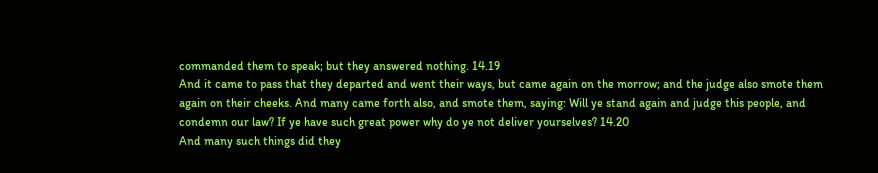commanded them to speak; but they answered nothing. 14.19
And it came to pass that they departed and went their ways, but came again on the morrow; and the judge also smote them again on their cheeks. And many came forth also, and smote them, saying: Will ye stand again and judge this people, and condemn our law? If ye have such great power why do ye not deliver yourselves? 14.20
And many such things did they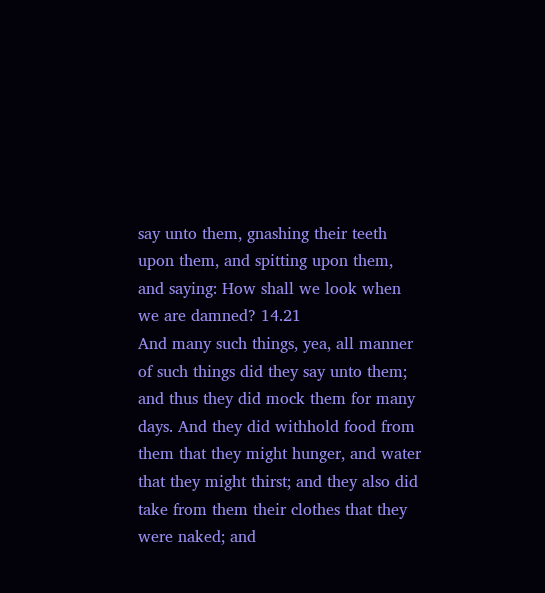say unto them, gnashing their teeth upon them, and spitting upon them, and saying: How shall we look when we are damned? 14.21
And many such things, yea, all manner of such things did they say unto them; and thus they did mock them for many days. And they did withhold food from them that they might hunger, and water that they might thirst; and they also did take from them their clothes that they were naked; and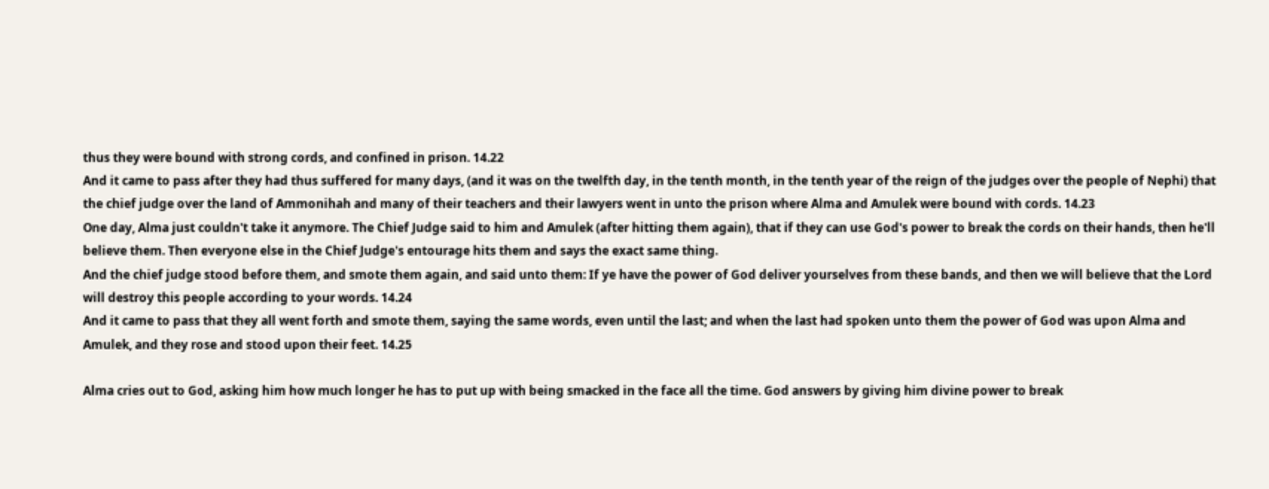thus they were bound with strong cords, and confined in prison. 14.22
And it came to pass after they had thus suffered for many days, (and it was on the twelfth day, in the tenth month, in the tenth year of the reign of the judges over the people of Nephi) that the chief judge over the land of Ammonihah and many of their teachers and their lawyers went in unto the prison where Alma and Amulek were bound with cords. 14.23
One day, Alma just couldn't take it anymore. The Chief Judge said to him and Amulek (after hitting them again), that if they can use God's power to break the cords on their hands, then he'll believe them. Then everyone else in the Chief Judge's entourage hits them and says the exact same thing.
And the chief judge stood before them, and smote them again, and said unto them: If ye have the power of God deliver yourselves from these bands, and then we will believe that the Lord will destroy this people according to your words. 14.24
And it came to pass that they all went forth and smote them, saying the same words, even until the last; and when the last had spoken unto them the power of God was upon Alma and Amulek, and they rose and stood upon their feet. 14.25

Alma cries out to God, asking him how much longer he has to put up with being smacked in the face all the time. God answers by giving him divine power to break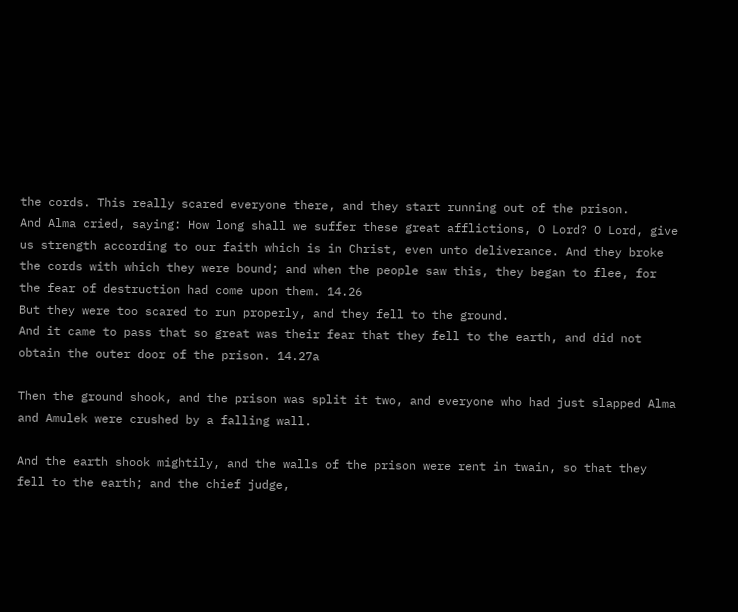the cords. This really scared everyone there, and they start running out of the prison.
And Alma cried, saying: How long shall we suffer these great afflictions, O Lord? O Lord, give us strength according to our faith which is in Christ, even unto deliverance. And they broke the cords with which they were bound; and when the people saw this, they began to flee, for the fear of destruction had come upon them. 14.26
But they were too scared to run properly, and they fell to the ground.
And it came to pass that so great was their fear that they fell to the earth, and did not obtain the outer door of the prison. 14.27a

Then the ground shook, and the prison was split it two, and everyone who had just slapped Alma and Amulek were crushed by a falling wall.

And the earth shook mightily, and the walls of the prison were rent in twain, so that they fell to the earth; and the chief judge,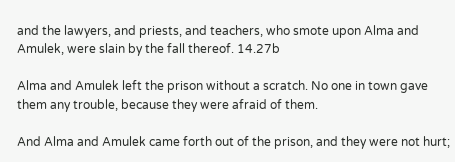and the lawyers, and priests, and teachers, who smote upon Alma and Amulek, were slain by the fall thereof. 14.27b

Alma and Amulek left the prison without a scratch. No one in town gave them any trouble, because they were afraid of them.

And Alma and Amulek came forth out of the prison, and they were not hurt;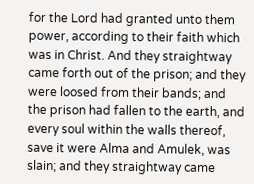for the Lord had granted unto them power, according to their faith which was in Christ. And they straightway came forth out of the prison; and they were loosed from their bands; and the prison had fallen to the earth, and every soul within the walls thereof, save it were Alma and Amulek, was slain; and they straightway came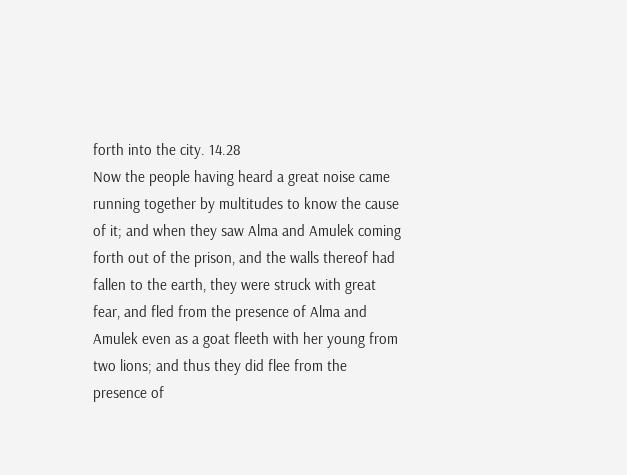forth into the city. 14.28
Now the people having heard a great noise came running together by multitudes to know the cause of it; and when they saw Alma and Amulek coming forth out of the prison, and the walls thereof had fallen to the earth, they were struck with great fear, and fled from the presence of Alma and Amulek even as a goat fleeth with her young from two lions; and thus they did flee from the presence of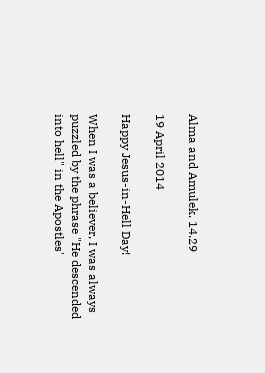Alma and Amulek. 14.29

19 April 2014

Happy Jesus-in-Hell Day!

When I was a believer, I was always puzzled by the phrase "He descended into hell" in the Apostles'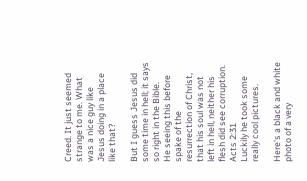Creed. It just seemed strange to me. What was a nice guy like Jesus doing in a place like that?

But I guess Jesus did some time in hell; it says so right in the Bible.
He seeing this before spake of the resurrection of Christ, that his soul was not left in hell, neither his flesh did see corruption. Acts 2:31
Luckily he took some really cool pictures.

Here's a black and white photo of a very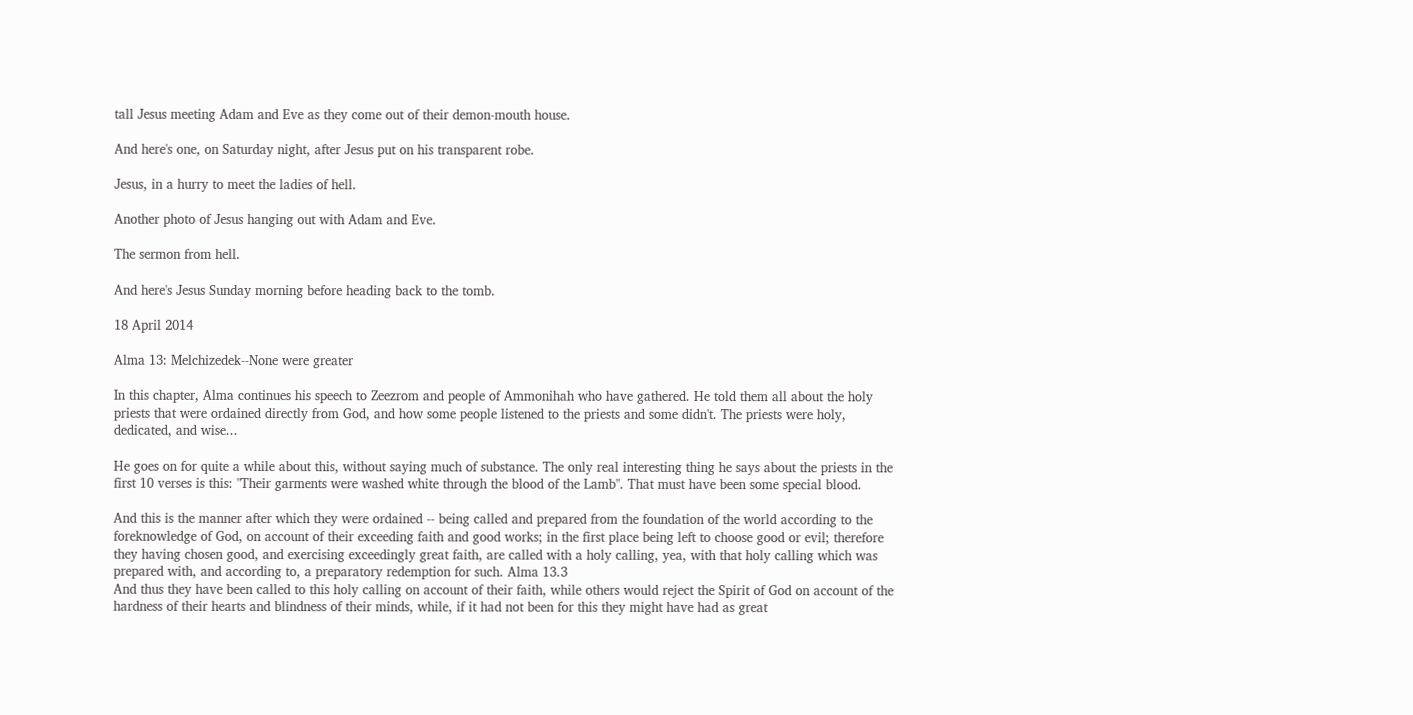tall Jesus meeting Adam and Eve as they come out of their demon-mouth house.

And here's one, on Saturday night, after Jesus put on his transparent robe.

Jesus, in a hurry to meet the ladies of hell.

Another photo of Jesus hanging out with Adam and Eve.

The sermon from hell.

And here's Jesus Sunday morning before heading back to the tomb.

18 April 2014

Alma 13: Melchizedek--None were greater

In this chapter, Alma continues his speech to Zeezrom and people of Ammonihah who have gathered. He told them all about the holy priests that were ordained directly from God, and how some people listened to the priests and some didn't. The priests were holy, dedicated, and wise...

He goes on for quite a while about this, without saying much of substance. The only real interesting thing he says about the priests in the first 10 verses is this: "Their garments were washed white through the blood of the Lamb". That must have been some special blood.

And this is the manner after which they were ordained -- being called and prepared from the foundation of the world according to the foreknowledge of God, on account of their exceeding faith and good works; in the first place being left to choose good or evil; therefore they having chosen good, and exercising exceedingly great faith, are called with a holy calling, yea, with that holy calling which was prepared with, and according to, a preparatory redemption for such. Alma 13.3
And thus they have been called to this holy calling on account of their faith, while others would reject the Spirit of God on account of the hardness of their hearts and blindness of their minds, while, if it had not been for this they might have had as great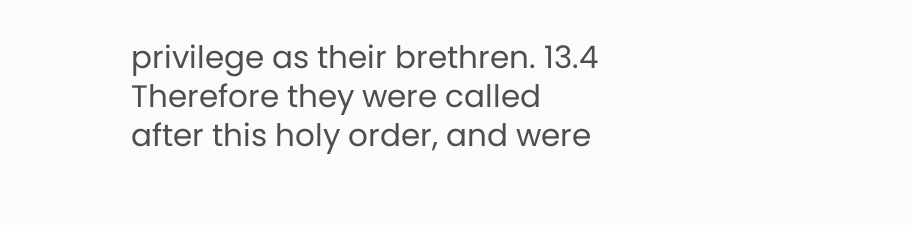privilege as their brethren. 13.4
Therefore they were called after this holy order, and were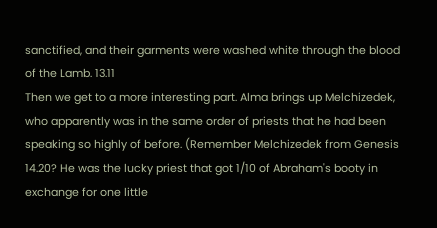sanctified, and their garments were washed white through the blood of the Lamb. 13.11
Then we get to a more interesting part. Alma brings up Melchizedek, who apparently was in the same order of priests that he had been speaking so highly of before. (Remember Melchizedek from Genesis 14.20? He was the lucky priest that got 1/10 of Abraham's booty in exchange for one little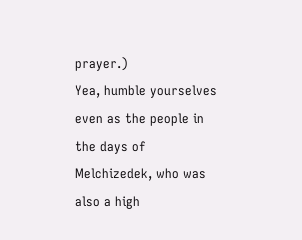prayer.)
Yea, humble yourselves even as the people in the days of Melchizedek, who was also a high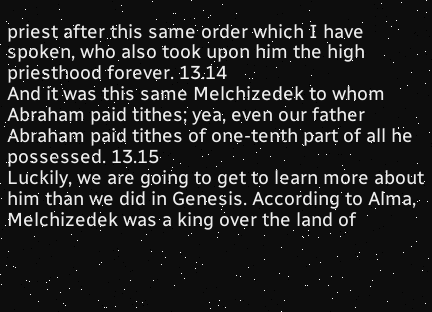priest after this same order which I have spoken, who also took upon him the high priesthood forever. 13.14
And it was this same Melchizedek to whom Abraham paid tithes; yea, even our father Abraham paid tithes of one-tenth part of all he possessed. 13.15
Luckily, we are going to get to learn more about him than we did in Genesis. According to Alma, Melchizedek was a king over the land of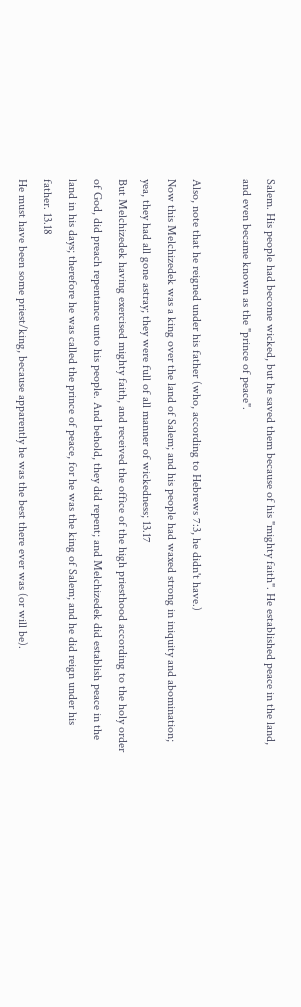Salem. His people had become wicked, but he saved them because of his "mighty faith". He established peace in the land, and even became known as the "prince of peace".

Also, note that he reigned under his father (who, according to Hebrews 7:3, he didn't have.)
Now this Melchizedek was a king over the land of Salem; and his people had waxed strong in iniquity and abomination; yea, they had all gone astray; they were full of all manner of wickedness; 13.17
But Melchizedek having exercised mighty faith, and received the office of the high priesthood according to the holy order of God, did preach repentance unto his people. And behold, they did repent; and Melchizedek did establish peace in the land in his days; therefore he was called the prince of peace, for he was the king of Salem; and he did reign under his father. 13.18
He must have been some priest/king, because apparently he was the best there ever was (or will be).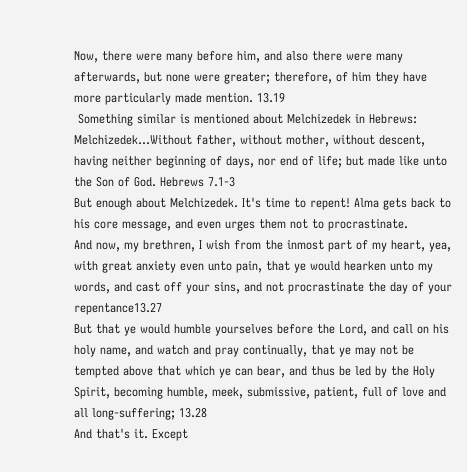Now, there were many before him, and also there were many afterwards, but none were greater; therefore, of him they have more particularly made mention. 13.19
 Something similar is mentioned about Melchizedek in Hebrews:
Melchizedek...Without father, without mother, without descent, having neither beginning of days, nor end of life; but made like unto the Son of God. Hebrews 7.1-3
But enough about Melchizedek. It's time to repent! Alma gets back to his core message, and even urges them not to procrastinate.
And now, my brethren, I wish from the inmost part of my heart, yea, with great anxiety even unto pain, that ye would hearken unto my words, and cast off your sins, and not procrastinate the day of your repentance13.27
But that ye would humble yourselves before the Lord, and call on his holy name, and watch and pray continually, that ye may not be tempted above that which ye can bear, and thus be led by the Holy Spirit, becoming humble, meek, submissive, patient, full of love and all long-suffering; 13.28
And that's it. Except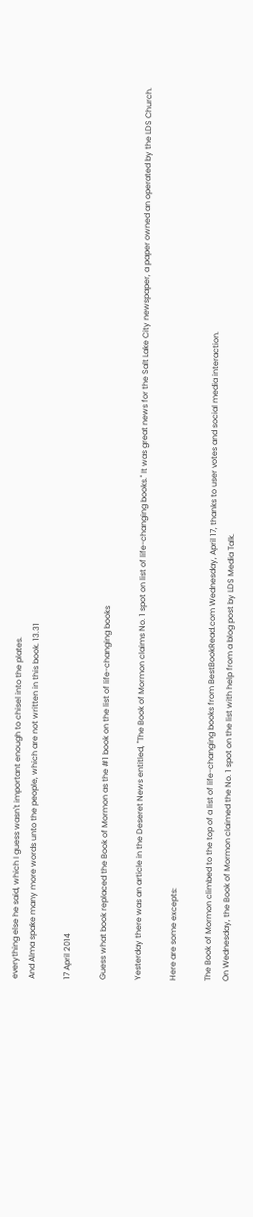everything else he said, which I guess wasn't important enough to chisel into the plates.
And Alma spake many more words unto the people, which are not written in this book. 13.31

17 April 2014

Guess what book replaced the Book of Mormon as the #1 book on the list of life-changing books

Yesterday there was an article in the Deseret News entitled, "The Book of Mormon claims No. 1 spot on list of life-changing books." It was great news for the Salt Lake City newspaper, a paper owned an operated by the LDS Church.

Here are some excepts:

The Book of Mormon climbed to the top of a list of life-changing books from BestBookRead.com Wednesday, April 17, thanks to user votes and social media interaction.
On Wednesday, the Book of Mormon claimed the No. 1 spot on the list with help from a blog post by LDS Media Talk.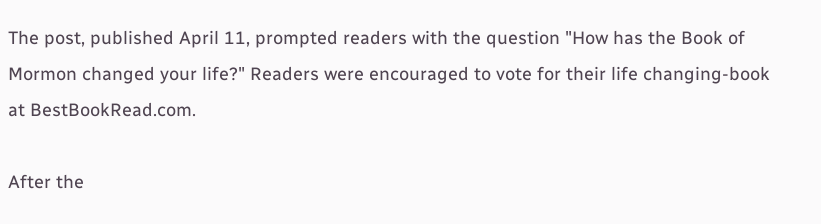The post, published April 11, prompted readers with the question "How has the Book of Mormon changed your life?" Readers were encouraged to vote for their life changing-book at BestBookRead.com.

After the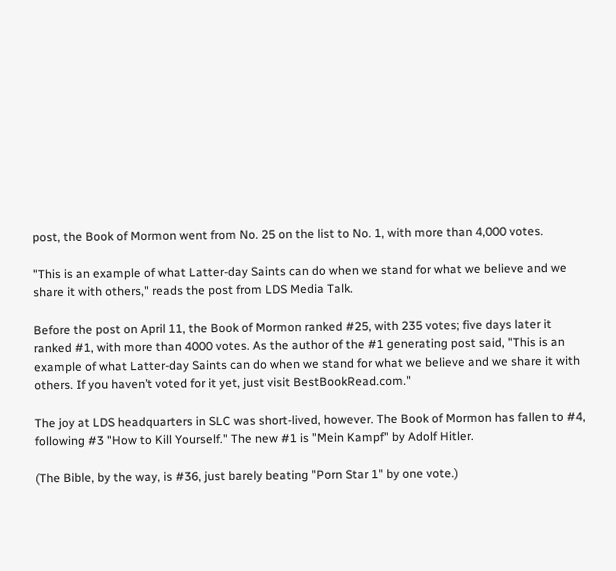post, the Book of Mormon went from No. 25 on the list to No. 1, with more than 4,000 votes.

"This is an example of what Latter-day Saints can do when we stand for what we believe and we share it with others," reads the post from LDS Media Talk.

Before the post on April 11, the Book of Mormon ranked #25, with 235 votes; five days later it ranked #1, with more than 4000 votes. As the author of the #1 generating post said, "This is an example of what Latter-day Saints can do when we stand for what we believe and we share it with others. If you haven’t voted for it yet, just visit BestBookRead.com."

The joy at LDS headquarters in SLC was short-lived, however. The Book of Mormon has fallen to #4, following #3 "How to Kill Yourself." The new #1 is "Mein Kampf" by Adolf Hitler.

(The Bible, by the way, is #36, just barely beating "Porn Star 1" by one vote.)